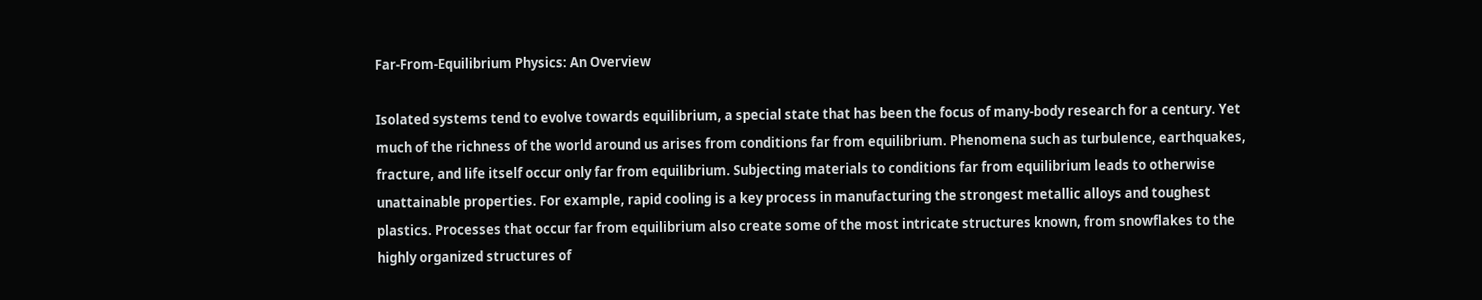Far-From-Equilibrium Physics: An Overview

Isolated systems tend to evolve towards equilibrium, a special state that has been the focus of many-body research for a century. Yet much of the richness of the world around us arises from conditions far from equilibrium. Phenomena such as turbulence, earthquakes, fracture, and life itself occur only far from equilibrium. Subjecting materials to conditions far from equilibrium leads to otherwise unattainable properties. For example, rapid cooling is a key process in manufacturing the strongest metallic alloys and toughest plastics. Processes that occur far from equilibrium also create some of the most intricate structures known, from snowflakes to the highly organized structures of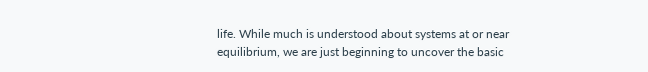life. While much is understood about systems at or near equilibrium, we are just beginning to uncover the basic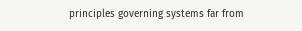principles governing systems far from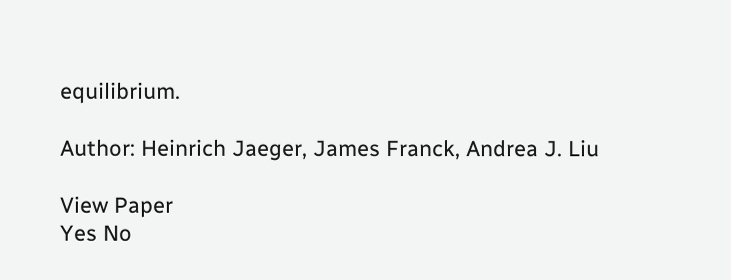equilibrium.

Author: Heinrich Jaeger, James Franck, Andrea J. Liu

View Paper
Yes No